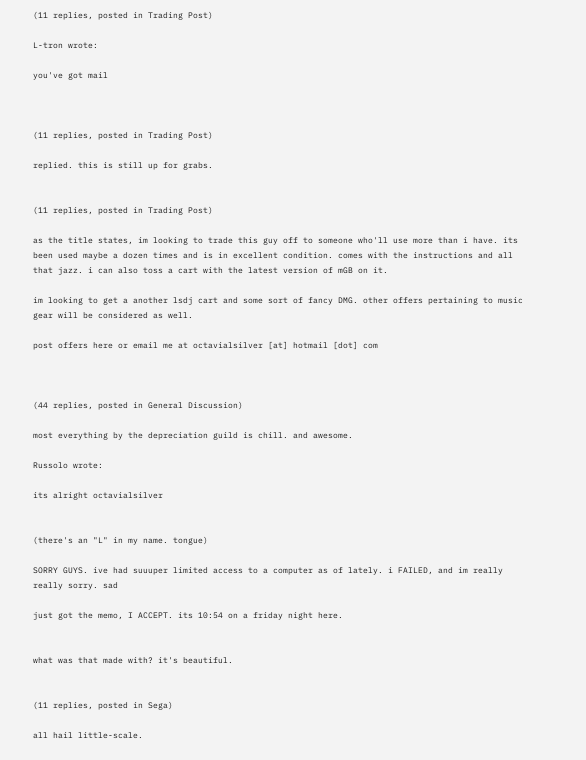(11 replies, posted in Trading Post)

L-tron wrote:

you've got mail



(11 replies, posted in Trading Post)

replied. this is still up for grabs.


(11 replies, posted in Trading Post)

as the title states, im looking to trade this guy off to someone who'll use more than i have. its been used maybe a dozen times and is in excellent condition. comes with the instructions and all that jazz. i can also toss a cart with the latest version of mGB on it.

im looking to get a another lsdj cart and some sort of fancy DMG. other offers pertaining to music gear will be considered as well.

post offers here or email me at octavialsilver [at] hotmail [dot] com



(44 replies, posted in General Discussion)

most everything by the depreciation guild is chill. and awesome.

Russolo wrote:

its alright octavialsilver


(there's an "L" in my name. tongue)

SORRY GUYS. ive had suuuper limited access to a computer as of lately. i FAILED, and im really really sorry. sad

just got the memo, I ACCEPT. its 10:54 on a friday night here.


what was that made with? it's beautiful.


(11 replies, posted in Sega)

all hail little-scale.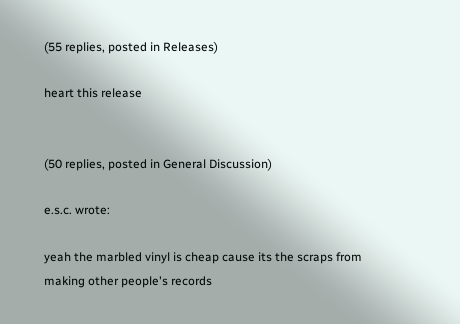(55 replies, posted in Releases)

heart this release


(50 replies, posted in General Discussion)

e.s.c. wrote:

yeah the marbled vinyl is cheap cause its the scraps from making other people's records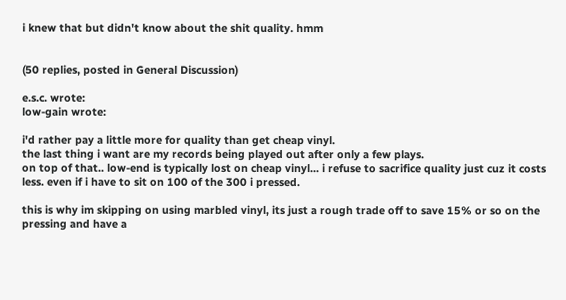i knew that but didn't know about the shit quality. hmm


(50 replies, posted in General Discussion)

e.s.c. wrote:
low-gain wrote:

i'd rather pay a little more for quality than get cheap vinyl.
the last thing i want are my records being played out after only a few plays.
on top of that.. low-end is typically lost on cheap vinyl... i refuse to sacrifice quality just cuz it costs less. even if i have to sit on 100 of the 300 i pressed.

this is why im skipping on using marbled vinyl, its just a rough trade off to save 15% or so on the pressing and have a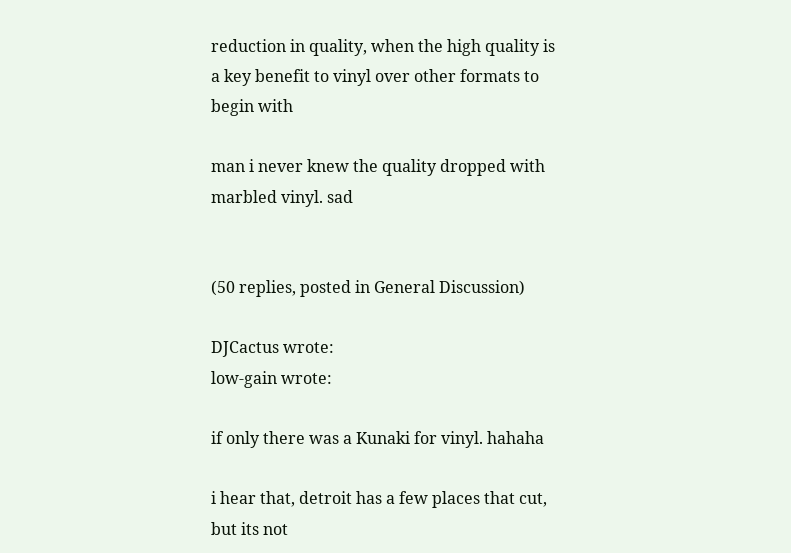reduction in quality, when the high quality is a key benefit to vinyl over other formats to begin with

man i never knew the quality dropped with marbled vinyl. sad


(50 replies, posted in General Discussion)

DJCactus wrote:
low-gain wrote:

if only there was a Kunaki for vinyl. hahaha

i hear that, detroit has a few places that cut, but its not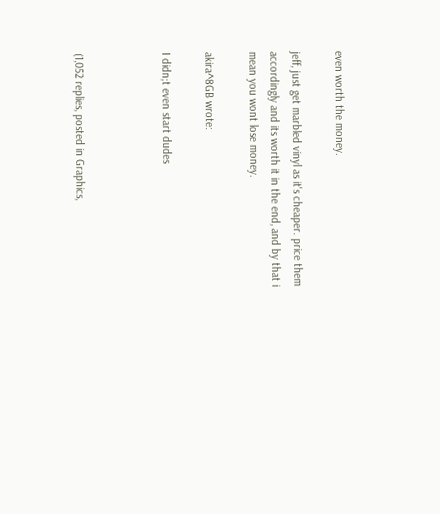even worth the money.

jeff, just get marbled vinyl as it's cheaper. price them accordingly and its worth it in the end, and by that i mean you wont lose money.

akira^8GB wrote:

I didn;t even start dudes



(1,052 replies, posted in Graphics,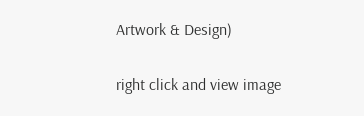Artwork & Design)

right click and view image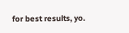for best results, yo.